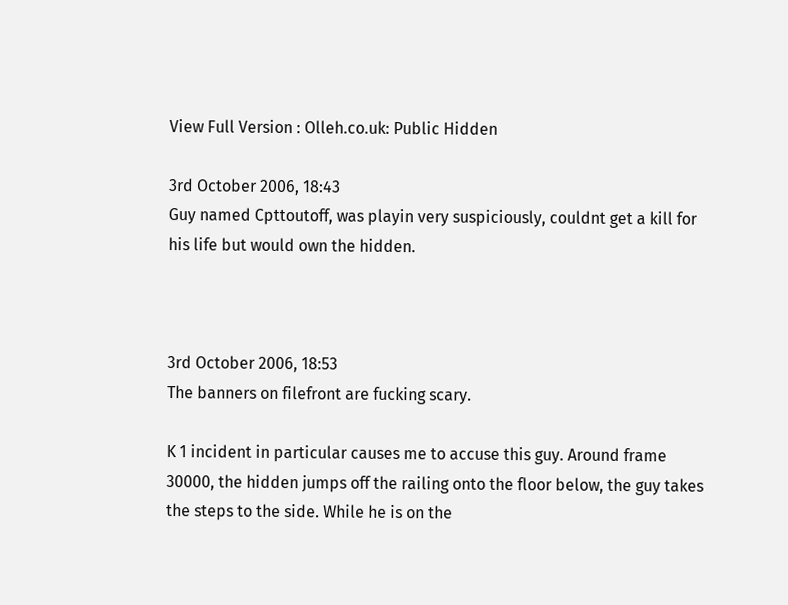View Full Version : Olleh.co.uk: Public Hidden

3rd October 2006, 18:43
Guy named Cpttoutoff, was playin very suspiciously, couldnt get a kill for his life but would own the hidden.



3rd October 2006, 18:53
The banners on filefront are fucking scary.

K 1 incident in particular causes me to accuse this guy. Around frame 30000, the hidden jumps off the railing onto the floor below, the guy takes the steps to the side. While he is on the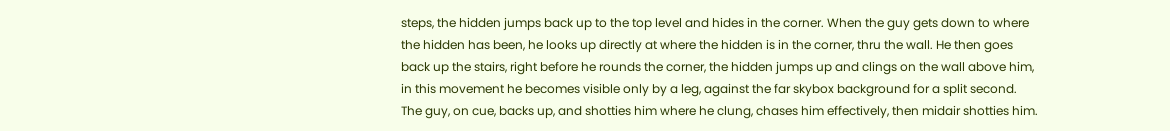steps, the hidden jumps back up to the top level and hides in the corner. When the guy gets down to where the hidden has been, he looks up directly at where the hidden is in the corner, thru the wall. He then goes back up the stairs, right before he rounds the corner, the hidden jumps up and clings on the wall above him, in this movement he becomes visible only by a leg, against the far skybox background for a split second.
The guy, on cue, backs up, and shotties him where he clung, chases him effectively, then midair shotties him.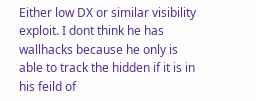Either low DX or similar visibility exploit. I dont think he has wallhacks because he only is able to track the hidden if it is in his feild of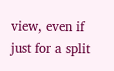view, even if just for a split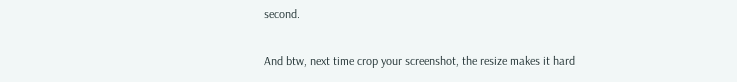second.

And btw, next time crop your screenshot, the resize makes it hard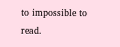to impossible to read.